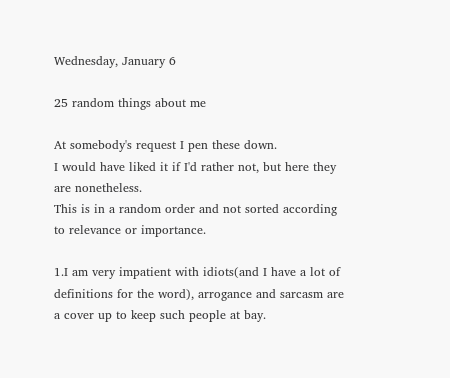Wednesday, January 6

25 random things about me

At somebody's request I pen these down.
I would have liked it if I'd rather not, but here they are nonetheless.
This is in a random order and not sorted according to relevance or importance.

1.I am very impatient with idiots(and I have a lot of definitions for the word), arrogance and sarcasm are a cover up to keep such people at bay.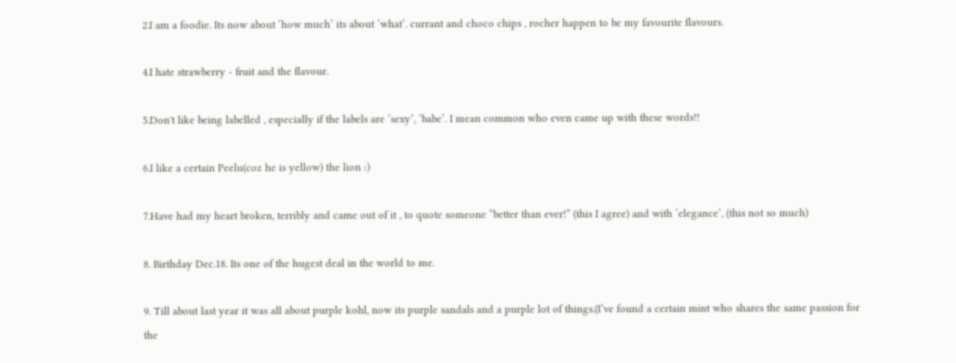2.I am a foodie. Its now about ‘how much’ its about ‘what’. currant and choco chips , rocher happen to be my favourite flavours.

4.I hate strawberry - fruit and the flavour.

5.Don't like being labelled , especially if the labels are ‘sexy’, ‘babe’. I mean common who even came up with these words!!

6.I like a certain Peelu(coz he is yellow) the lion :)

7.Have had my heart broken, terribly and came out of it , to quote someone “better than ever!” (this I agree) and with ‘elegance’, (this not so much)

8. Birthday Dec.18. Its one of the hugest deal in the world to me.

9. Till about last year it was all about purple kohl, now its purple sandals and a purple lot of things.(I‘ve found a certain mint who shares the same passion for the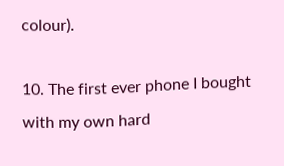colour).

10. The first ever phone I bought with my own hard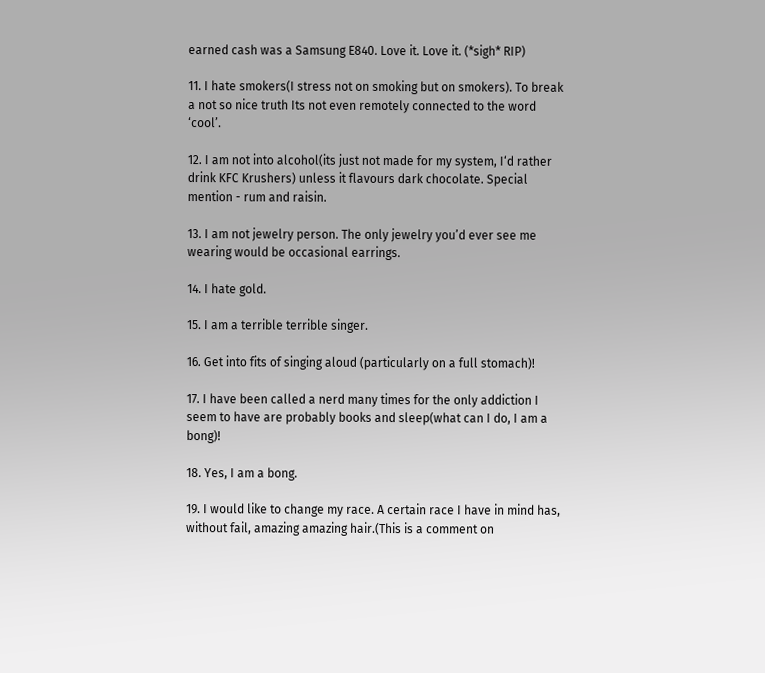earned cash was a Samsung E840. Love it. Love it. (*sigh* RIP)

11. I hate smokers(I stress not on smoking but on smokers). To break a not so nice truth Its not even remotely connected to the word ‘cool’.

12. I am not into alcohol(its just not made for my system, I‘d rather drink KFC Krushers) unless it flavours dark chocolate. Special mention - rum and raisin.

13. I am not jewelry person. The only jewelry you’d ever see me wearing would be occasional earrings.

14. I hate gold.

15. I am a terrible terrible singer.

16. Get into fits of singing aloud (particularly on a full stomach)!

17. I have been called a nerd many times for the only addiction I seem to have are probably books and sleep(what can I do, I am a bong)!

18. Yes, I am a bong.

19. I would like to change my race. A certain race I have in mind has, without fail, amazing amazing hair.(This is a comment on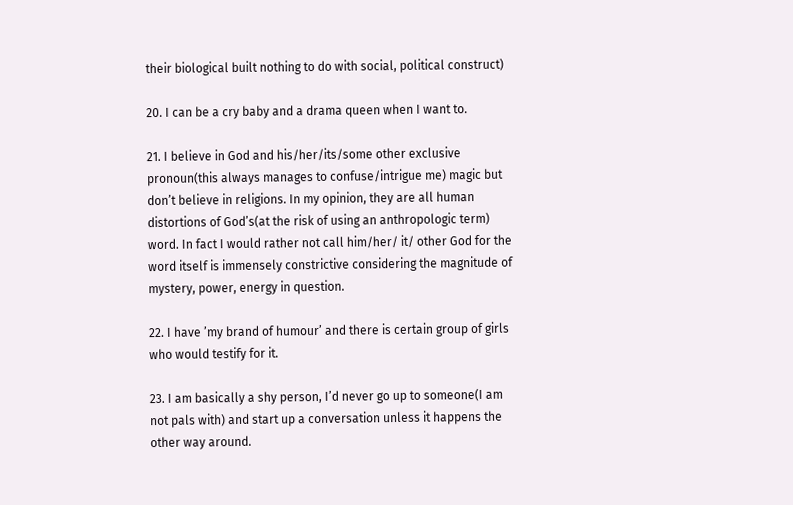their biological built nothing to do with social, political construct)

20. I can be a cry baby and a drama queen when I want to.

21. I believe in God and his/her/its/some other exclusive pronoun(this always manages to confuse/intrigue me) magic but don’t believe in religions. In my opinion, they are all human distortions of God’s(at the risk of using an anthropologic term) word. In fact I would rather not call him/her/ it/ other God for the word itself is immensely constrictive considering the magnitude of mystery, power, energy in question.

22. I have ’my brand of humour’ and there is certain group of girls who would testify for it.

23. I am basically a shy person, I’d never go up to someone(I am not pals with) and start up a conversation unless it happens the other way around.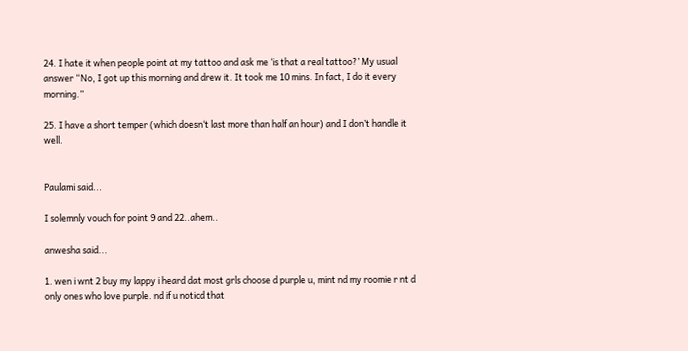24. I hate it when people point at my tattoo and ask me ‘is that a real tattoo?’ My usual answer “No, I got up this morning and drew it. It took me 10 mins. In fact, I do it every morning.”

25. I have a short temper (which doesn‘t last more than half an hour) and I don’t handle it well.


Paulami said...

I solemnly vouch for point 9 and 22..ahem..

anwesha said...

1. wen i wnt 2 buy my lappy i heard dat most grls choose d purple u, mint nd my roomie r nt d only ones who love purple. nd if u noticd that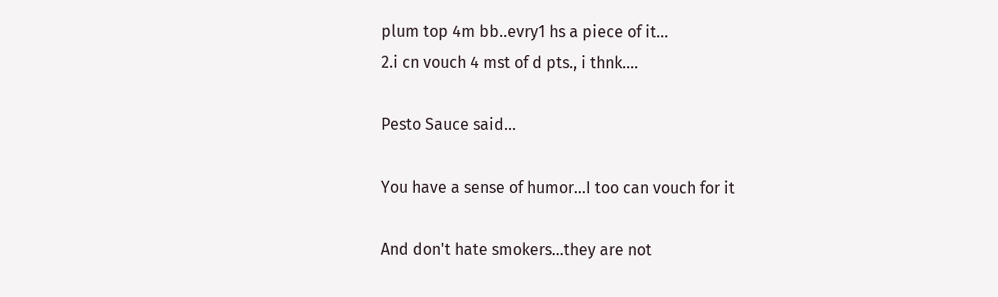plum top 4m bb..evry1 hs a piece of it...
2.i cn vouch 4 mst of d pts., i thnk....

Pesto Sauce said...

You have a sense of humor...I too can vouch for it

And don't hate smokers...they are not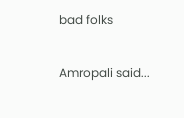bad folks

Amropali said...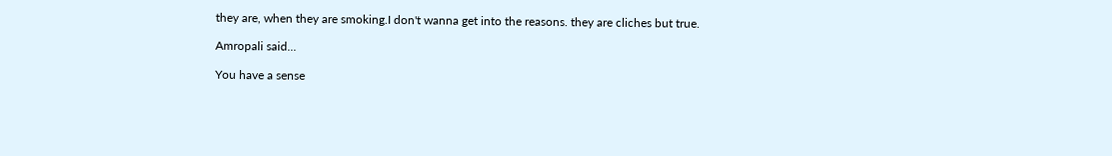they are, when they are smoking.I don't wanna get into the reasons. they are cliches but true.

Amropali said...

You have a sense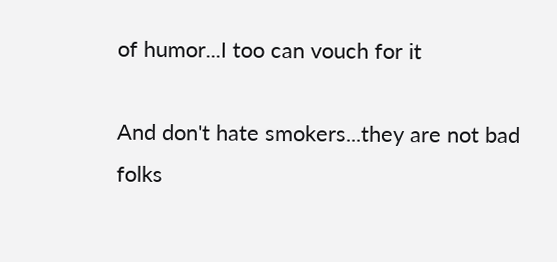of humor...I too can vouch for it

And don't hate smokers...they are not bad folks